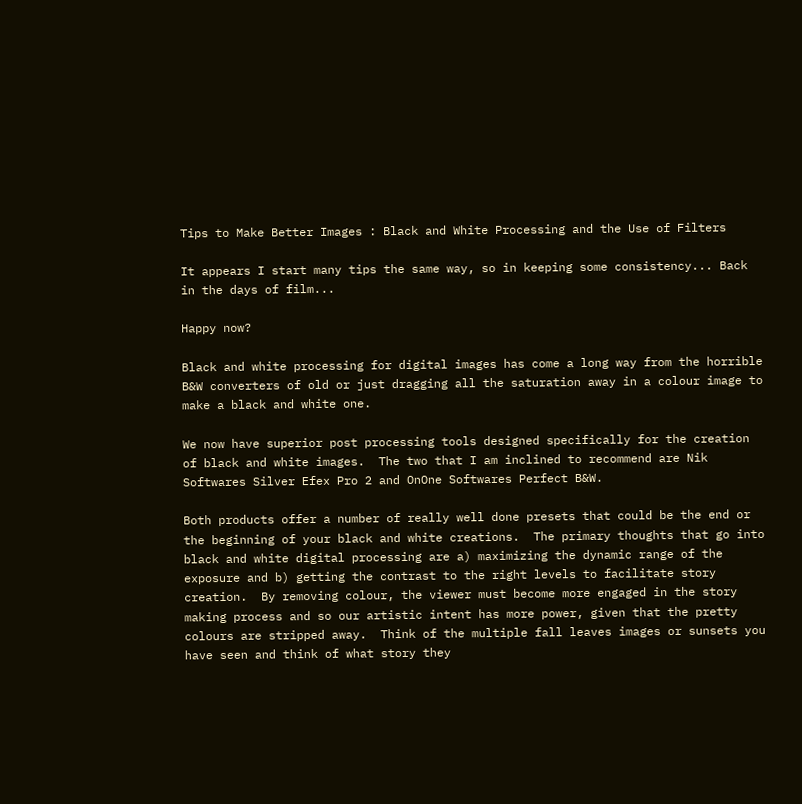Tips to Make Better Images : Black and White Processing and the Use of Filters

It appears I start many tips the same way, so in keeping some consistency... Back in the days of film...

Happy now?

Black and white processing for digital images has come a long way from the horrible B&W converters of old or just dragging all the saturation away in a colour image to make a black and white one.

We now have superior post processing tools designed specifically for the creation of black and white images.  The two that I am inclined to recommend are Nik Softwares Silver Efex Pro 2 and OnOne Softwares Perfect B&W.

Both products offer a number of really well done presets that could be the end or the beginning of your black and white creations.  The primary thoughts that go into black and white digital processing are a) maximizing the dynamic range of the exposure and b) getting the contrast to the right levels to facilitate story creation.  By removing colour, the viewer must become more engaged in the story making process and so our artistic intent has more power, given that the pretty colours are stripped away.  Think of the multiple fall leaves images or sunsets you have seen and think of what story they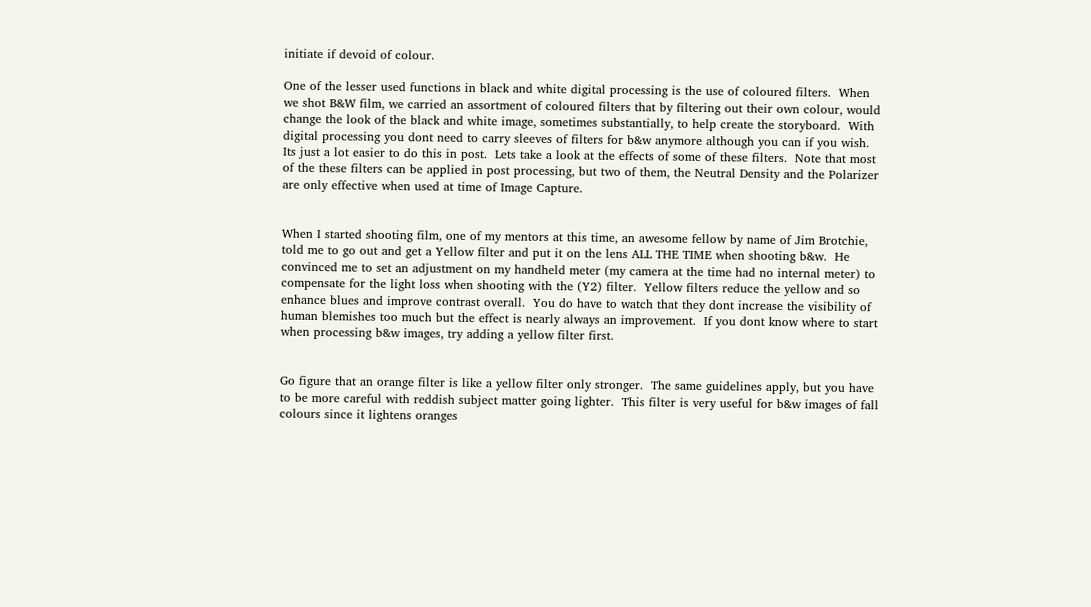initiate if devoid of colour.

One of the lesser used functions in black and white digital processing is the use of coloured filters.  When we shot B&W film, we carried an assortment of coloured filters that by filtering out their own colour, would change the look of the black and white image, sometimes substantially, to help create the storyboard.  With digital processing you dont need to carry sleeves of filters for b&w anymore although you can if you wish.  Its just a lot easier to do this in post.  Lets take a look at the effects of some of these filters.  Note that most of the these filters can be applied in post processing, but two of them, the Neutral Density and the Polarizer are only effective when used at time of Image Capture.


When I started shooting film, one of my mentors at this time, an awesome fellow by name of Jim Brotchie, told me to go out and get a Yellow filter and put it on the lens ALL THE TIME when shooting b&w.  He convinced me to set an adjustment on my handheld meter (my camera at the time had no internal meter) to compensate for the light loss when shooting with the (Y2) filter.  Yellow filters reduce the yellow and so enhance blues and improve contrast overall.  You do have to watch that they dont increase the visibility of human blemishes too much but the effect is nearly always an improvement.  If you dont know where to start when processing b&w images, try adding a yellow filter first.


Go figure that an orange filter is like a yellow filter only stronger.  The same guidelines apply, but you have to be more careful with reddish subject matter going lighter.  This filter is very useful for b&w images of fall colours since it lightens oranges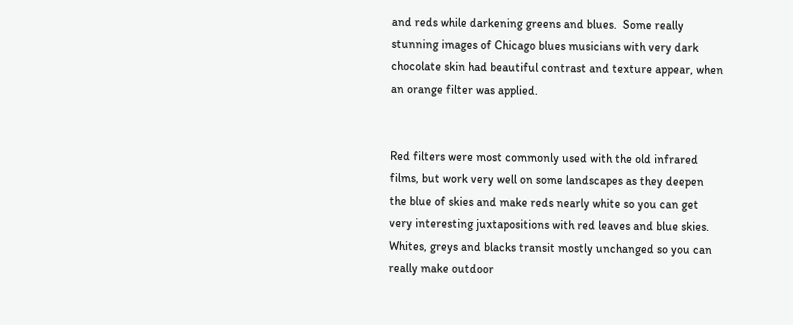and reds while darkening greens and blues.  Some really stunning images of Chicago blues musicians with very dark chocolate skin had beautiful contrast and texture appear, when an orange filter was applied.


Red filters were most commonly used with the old infrared films, but work very well on some landscapes as they deepen the blue of skies and make reds nearly white so you can get very interesting juxtapositions with red leaves and blue skies.  Whites, greys and blacks transit mostly unchanged so you can really make outdoor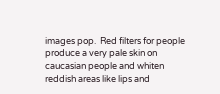images pop.  Red filters for people produce a very pale skin on caucasian people and whiten reddish areas like lips and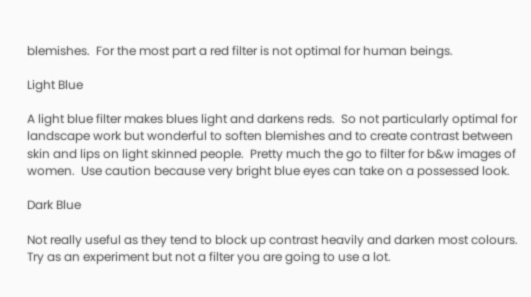blemishes.  For the most part a red filter is not optimal for human beings.

Light Blue

A light blue filter makes blues light and darkens reds.  So not particularly optimal for landscape work but wonderful to soften blemishes and to create contrast between skin and lips on light skinned people.  Pretty much the go to filter for b&w images of women.  Use caution because very bright blue eyes can take on a possessed look.

Dark Blue

Not really useful as they tend to block up contrast heavily and darken most colours.  Try as an experiment but not a filter you are going to use a lot.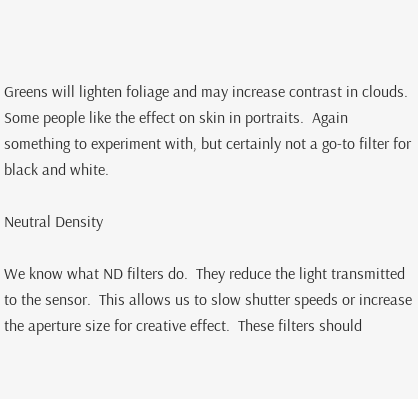Greens will lighten foliage and may increase contrast in clouds.  Some people like the effect on skin in portraits.  Again something to experiment with, but certainly not a go-to filter for black and white.

Neutral Density

We know what ND filters do.  They reduce the light transmitted to the sensor.  This allows us to slow shutter speeds or increase the aperture size for creative effect.  These filters should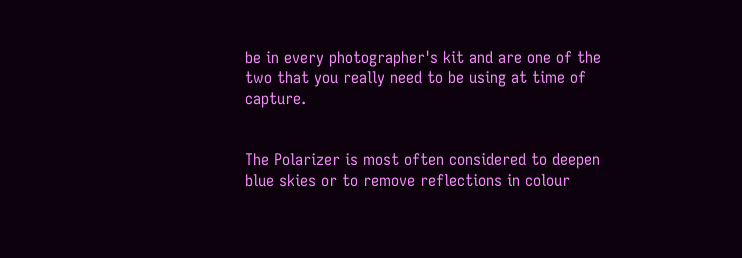be in every photographer's kit and are one of the two that you really need to be using at time of capture.


The Polarizer is most often considered to deepen blue skies or to remove reflections in colour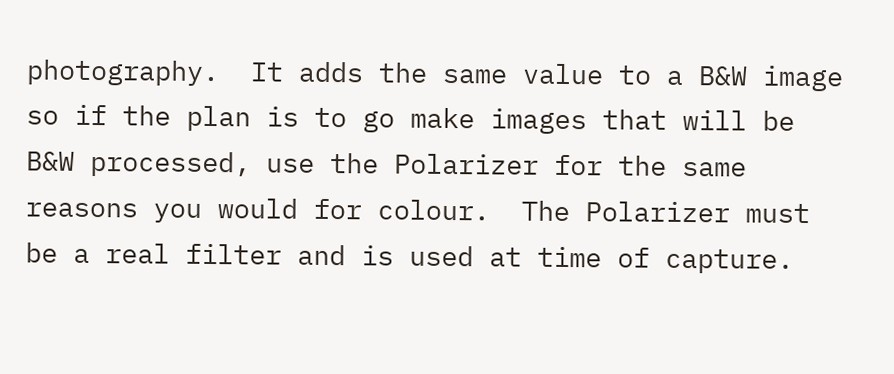photography.  It adds the same value to a B&W image so if the plan is to go make images that will be B&W processed, use the Polarizer for the same reasons you would for colour.  The Polarizer must be a real filter and is used at time of capture.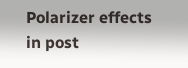Polarizer effects in post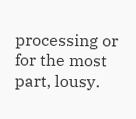processing or for the most part, lousy.